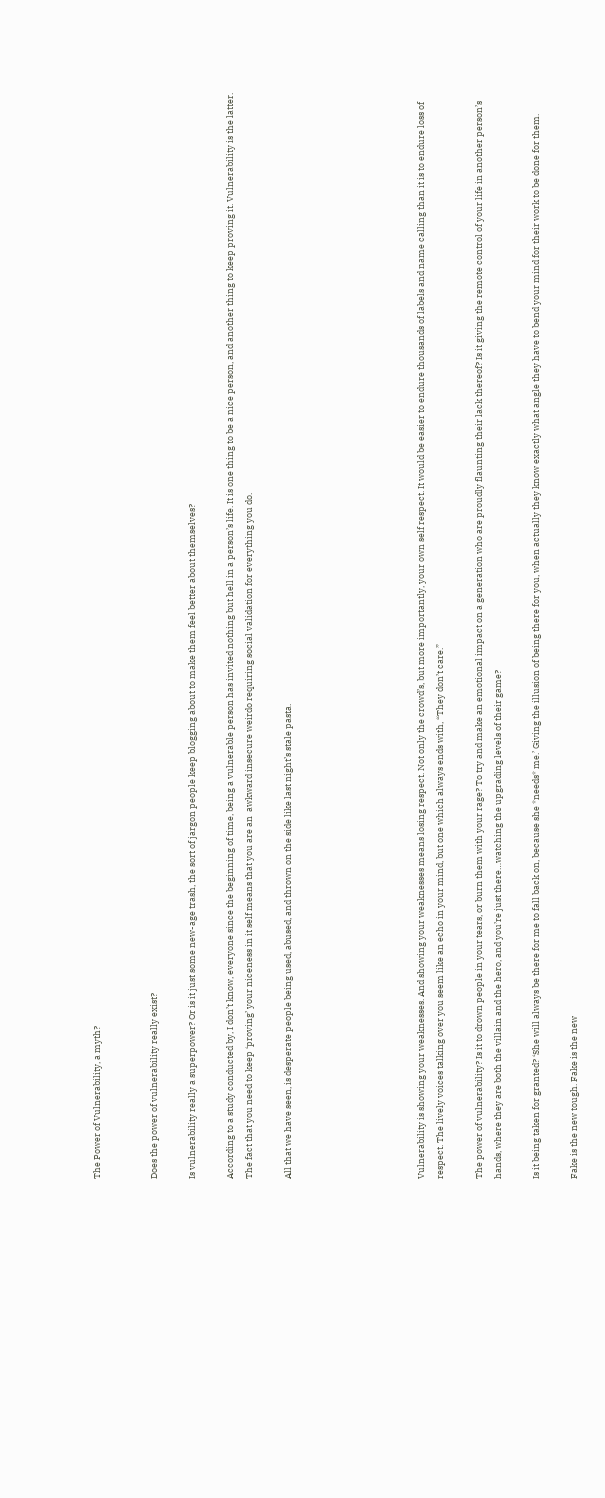The Power of Vulnerability, a myth?


Does the power of vulnerability really exist?

Is vulnerability really a superpower? Or is it just some new-age trash, the sort of jargon people keep blogging about to make them feel better about themselves?

According to a study conducted by, I don’t know, everyone since the beginning of time, being a vulnerable person has invited nothing but hell in a person’s life. It is one thing to be a nice person, and another thing to keep proving it. Vulnerability is the latter. The fact that you need to keep ‘proving’ your niceness in it self means that you are an  awkward insecure weirdo requiring social validation for everything you do.

All that we have seen, is desperate people being used, abused, and thrown on the side like last night’s stale pasta.






Vulnerability is showing your weaknesses. And showing your weaknesses means losing respect. Not only the crowd’s, but more importantly, your own self respect. It would be easier to endure thousands of labels and name calling than it is to endure loss of respect. The lively voices talking over you seem like an echo in your mind, but one which always ends with, “They don’t care.”

The power of vulnerability? Is it to drown people in your tears, or burn them with your rage? To try and make an emotional impact on a generation who are proudly flaunting their lack thereof? Is it giving the remote control of your life in another person’s hands, where they are both the villain and the hero, and you’re just there…watching the upgrading levels of their game?

Is it being taken for granted? ‘She will always be there for me to fall back on, because she *needs* me.’ Giving the illusion of being there for you, when actually they know exactly what angle they have to bend your mind for their work to be done for them.

Fake is the new tough. Fake is the new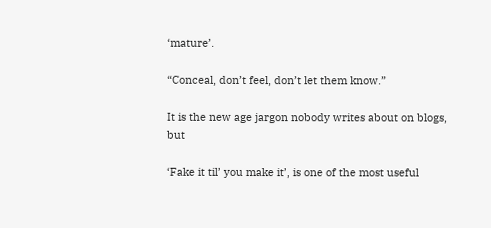‘mature’.

“Conceal, don’t feel, don’t let them know.”

It is the new age jargon nobody writes about on blogs, but

‘Fake it til’ you make it’, is one of the most useful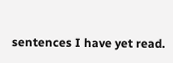sentences I have yet read.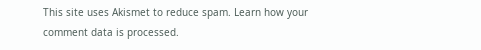This site uses Akismet to reduce spam. Learn how your comment data is processed.